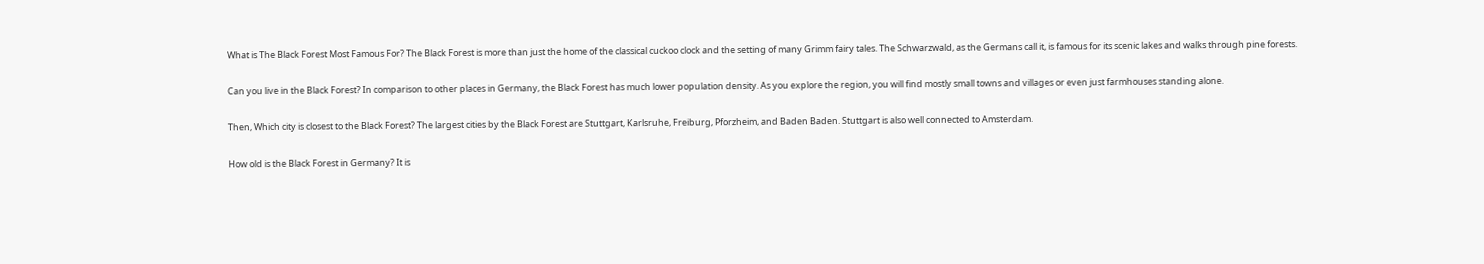What is The Black Forest Most Famous For? The Black Forest is more than just the home of the classical cuckoo clock and the setting of many Grimm fairy tales. The Schwarzwald, as the Germans call it, is famous for its scenic lakes and walks through pine forests.

Can you live in the Black Forest? In comparison to other places in Germany, the Black Forest has much lower population density. As you explore the region, you will find mostly small towns and villages or even just farmhouses standing alone.

Then, Which city is closest to the Black Forest? The largest cities by the Black Forest are Stuttgart, Karlsruhe, Freiburg, Pforzheim, and Baden Baden. Stuttgart is also well connected to Amsterdam.

How old is the Black Forest in Germany? It is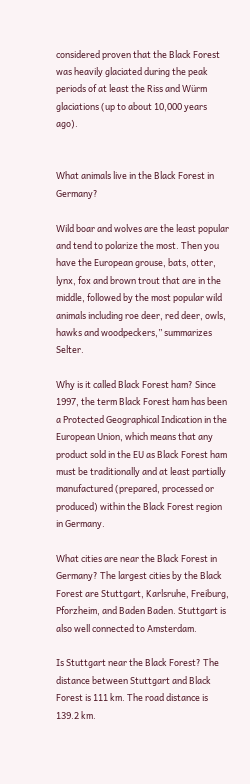considered proven that the Black Forest was heavily glaciated during the peak periods of at least the Riss and Würm glaciations (up to about 10,000 years ago).


What animals live in the Black Forest in Germany?

Wild boar and wolves are the least popular and tend to polarize the most. Then you have the European grouse, bats, otter, lynx, fox and brown trout that are in the middle, followed by the most popular wild animals including roe deer, red deer, owls, hawks and woodpeckers,” summarizes Selter.

Why is it called Black Forest ham? Since 1997, the term Black Forest ham has been a Protected Geographical Indication in the European Union, which means that any product sold in the EU as Black Forest ham must be traditionally and at least partially manufactured (prepared, processed or produced) within the Black Forest region in Germany.

What cities are near the Black Forest in Germany? The largest cities by the Black Forest are Stuttgart, Karlsruhe, Freiburg, Pforzheim, and Baden Baden. Stuttgart is also well connected to Amsterdam.

Is Stuttgart near the Black Forest? The distance between Stuttgart and Black Forest is 111 km. The road distance is 139.2 km.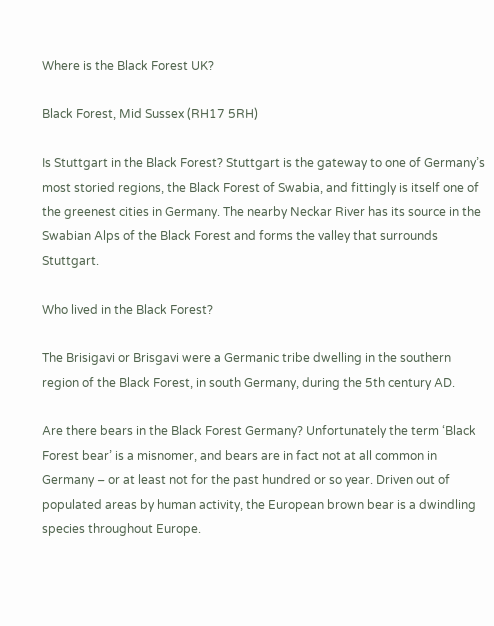Where is the Black Forest UK?

Black Forest, Mid Sussex (RH17 5RH)

Is Stuttgart in the Black Forest? Stuttgart is the gateway to one of Germany’s most storied regions, the Black Forest of Swabia, and fittingly is itself one of the greenest cities in Germany. The nearby Neckar River has its source in the Swabian Alps of the Black Forest and forms the valley that surrounds Stuttgart.

Who lived in the Black Forest?

The Brisigavi or Brisgavi were a Germanic tribe dwelling in the southern region of the Black Forest, in south Germany, during the 5th century AD.

Are there bears in the Black Forest Germany? Unfortunately the term ‘Black Forest bear’ is a misnomer, and bears are in fact not at all common in Germany – or at least not for the past hundred or so year. Driven out of populated areas by human activity, the European brown bear is a dwindling species throughout Europe.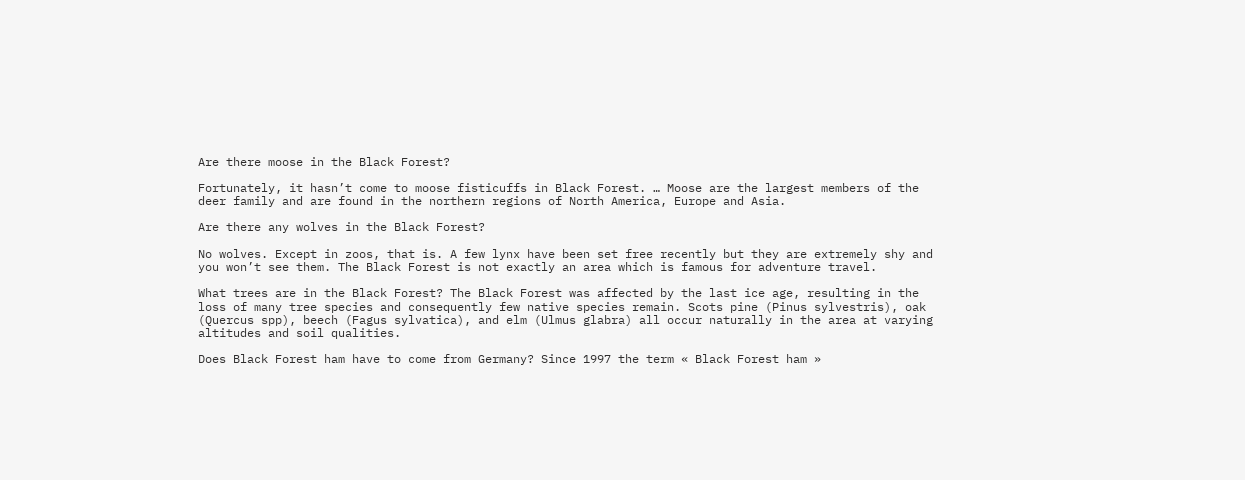Are there moose in the Black Forest?

Fortunately, it hasn’t come to moose fisticuffs in Black Forest. … Moose are the largest members of the deer family and are found in the northern regions of North America, Europe and Asia.

Are there any wolves in the Black Forest?

No wolves. Except in zoos, that is. A few lynx have been set free recently but they are extremely shy and you won’t see them. The Black Forest is not exactly an area which is famous for adventure travel.

What trees are in the Black Forest? The Black Forest was affected by the last ice age, resulting in the loss of many tree species and consequently few native species remain. Scots pine (Pinus sylvestris), oak (Quercus spp), beech (Fagus sylvatica), and elm (Ulmus glabra) all occur naturally in the area at varying altitudes and soil qualities.

Does Black Forest ham have to come from Germany? Since 1997 the term « Black Forest ham »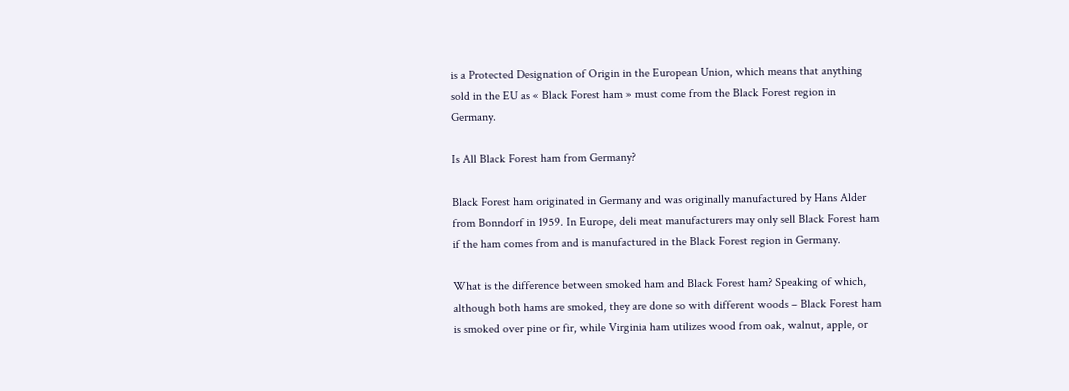is a Protected Designation of Origin in the European Union, which means that anything sold in the EU as « Black Forest ham » must come from the Black Forest region in Germany.

Is All Black Forest ham from Germany?

Black Forest ham originated in Germany and was originally manufactured by Hans Alder from Bonndorf in 1959. In Europe, deli meat manufacturers may only sell Black Forest ham if the ham comes from and is manufactured in the Black Forest region in Germany.

What is the difference between smoked ham and Black Forest ham? Speaking of which, although both hams are smoked, they are done so with different woods – Black Forest ham is smoked over pine or fir, while Virginia ham utilizes wood from oak, walnut, apple, or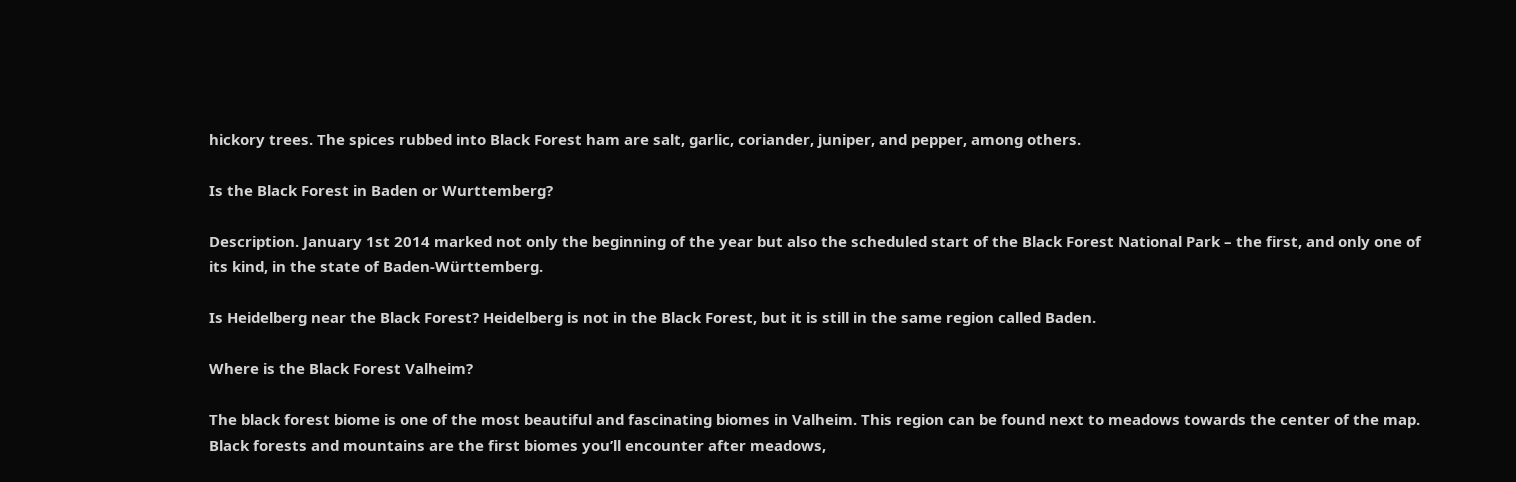hickory trees. The spices rubbed into Black Forest ham are salt, garlic, coriander, juniper, and pepper, among others.

Is the Black Forest in Baden or Wurttemberg?

Description. January 1st 2014 marked not only the beginning of the year but also the scheduled start of the Black Forest National Park – the first, and only one of its kind, in the state of Baden-Württemberg.

Is Heidelberg near the Black Forest? Heidelberg is not in the Black Forest, but it is still in the same region called Baden.

Where is the Black Forest Valheim?

The black forest biome is one of the most beautiful and fascinating biomes in Valheim. This region can be found next to meadows towards the center of the map. Black forests and mountains are the first biomes you’ll encounter after meadows,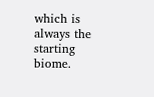which is always the starting biome.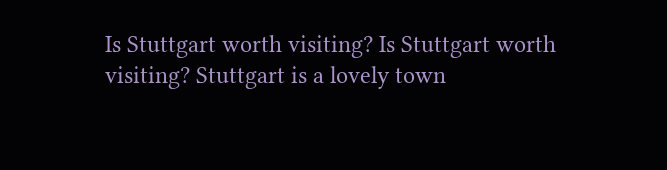Is Stuttgart worth visiting? Is Stuttgart worth visiting? Stuttgart is a lovely town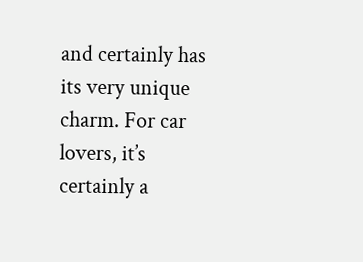and certainly has its very unique charm. For car lovers, it’s certainly a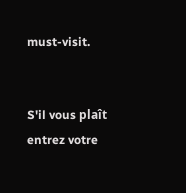must-visit.


S'il vous plaît entrez votre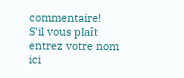commentaire!
S'il vous plaît entrez votre nom ici